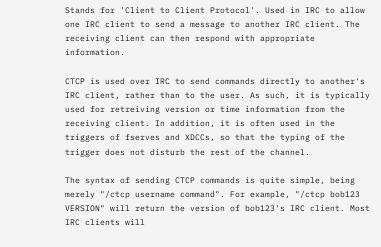Stands for 'Client to Client Protocol'. Used in IRC to allow one IRC client to send a message to another IRC client. The receiving client can then respond with appropriate information.

CTCP is used over IRC to send commands directly to another's IRC client, rather than to the user. As such, it is typically used for retreiving version or time information from the receiving client. In addition, it is often used in the triggers of fserves and XDCCs, so that the typing of the trigger does not disturb the rest of the channel.

The syntax of sending CTCP commands is quite simple, being merely "/ctcp username command". For example, "/ctcp bob123 VERSION" will return the version of bob123's IRC client. Most IRC clients will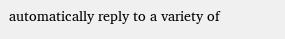automatically reply to a variety of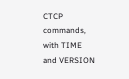CTCP commands, with TIME and VERSION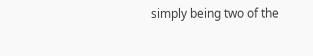simply being two of the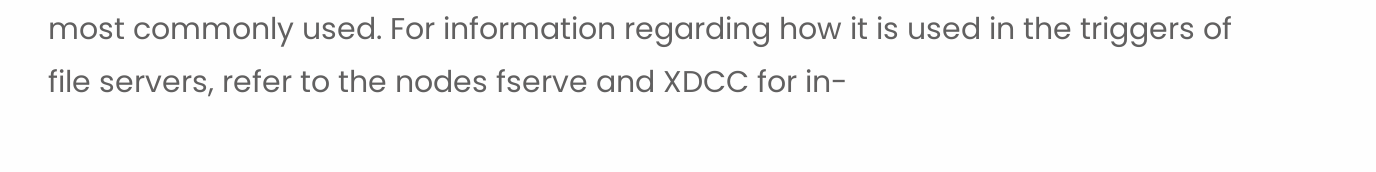most commonly used. For information regarding how it is used in the triggers of file servers, refer to the nodes fserve and XDCC for in-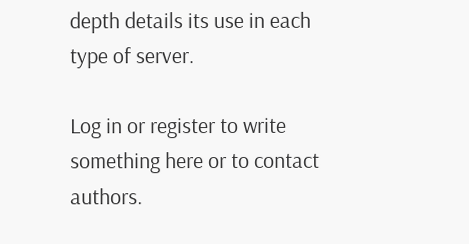depth details its use in each type of server.

Log in or register to write something here or to contact authors.